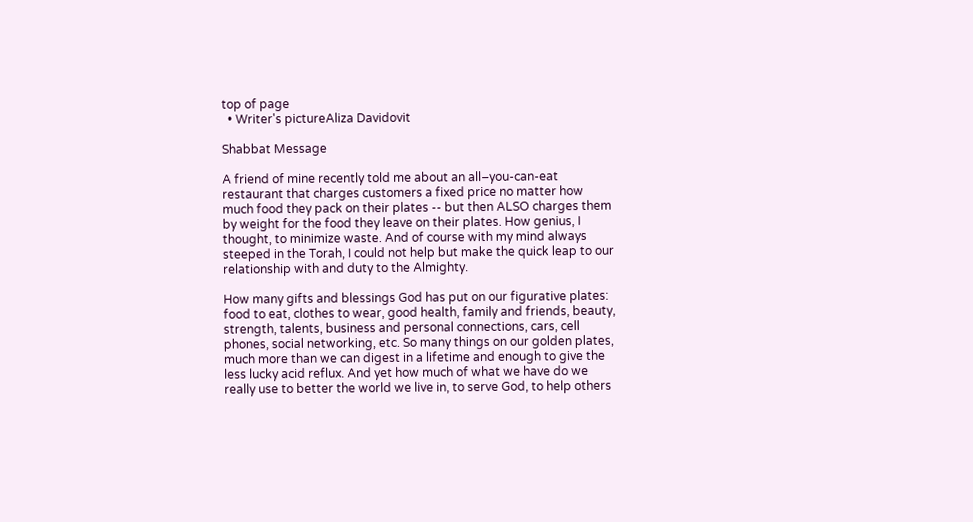top of page
  • Writer's pictureAliza Davidovit

Shabbat Message

A friend of mine recently told me about an all–you-can-eat restaurant that charges customers a fixed price no matter how much food they pack on their plates -- but then ALSO charges them by weight for the food they leave on their plates. How genius, I thought, to minimize waste. And of course with my mind always steeped in the Torah, I could not help but make the quick leap to our relationship with and duty to the Almighty.

How many gifts and blessings God has put on our figurative plates: food to eat, clothes to wear, good health, family and friends, beauty, strength, talents, business and personal connections, cars, cell phones, social networking, etc. So many things on our golden plates, much more than we can digest in a lifetime and enough to give the less lucky acid reflux. And yet how much of what we have do we really use to better the world we live in, to serve God, to help others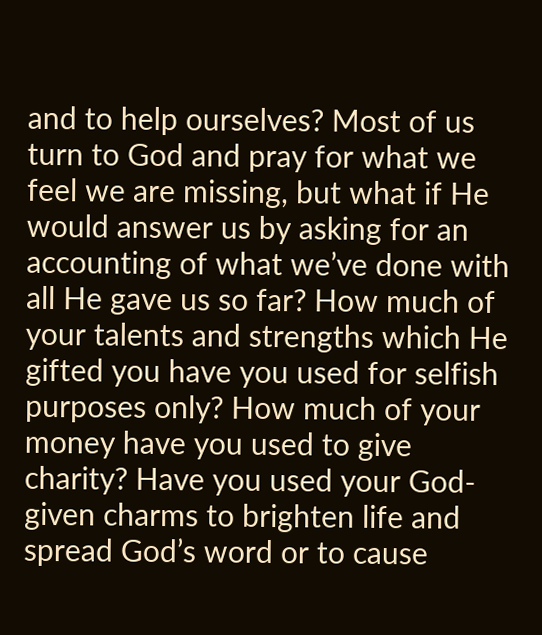and to help ourselves? Most of us turn to God and pray for what we feel we are missing, but what if He would answer us by asking for an accounting of what we’ve done with all He gave us so far? How much of your talents and strengths which He gifted you have you used for selfish purposes only? How much of your money have you used to give charity? Have you used your God-given charms to brighten life and spread God’s word or to cause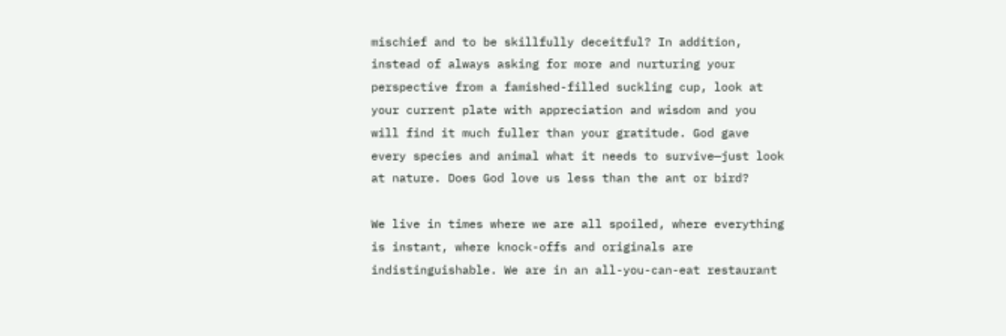mischief and to be skillfully deceitful? In addition, instead of always asking for more and nurturing your perspective from a famished-filled suckling cup, look at your current plate with appreciation and wisdom and you will find it much fuller than your gratitude. God gave every species and animal what it needs to survive—just look at nature. Does God love us less than the ant or bird?

We live in times where we are all spoiled, where everything is instant, where knock-offs and originals are indistinguishable. We are in an all-you-can-eat restaurant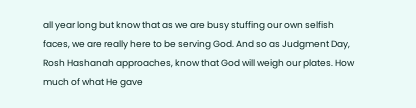all year long but know that as we are busy stuffing our own selfish faces, we are really here to be serving God. And so as Judgment Day, Rosh Hashanah approaches, know that God will weigh our plates. How much of what He gave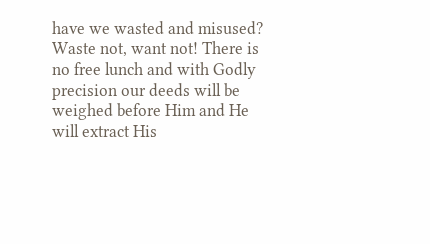have we wasted and misused? Waste not, want not! There is no free lunch and with Godly precision our deeds will be weighed before Him and He will extract His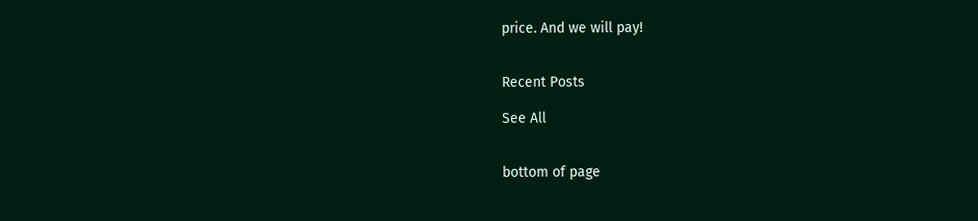price. And we will pay!


Recent Posts

See All


bottom of page